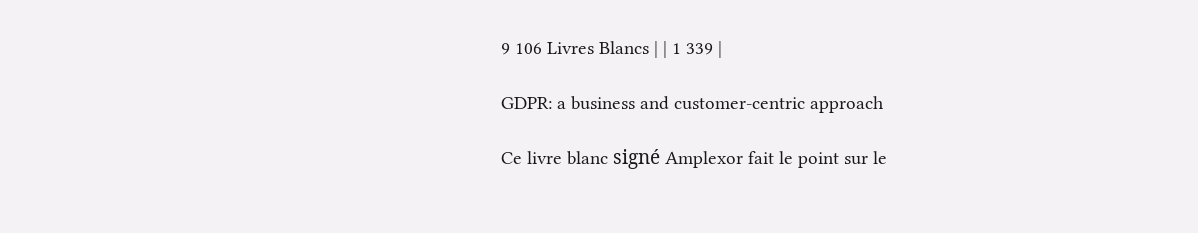9 106 Livres Blancs | | 1 339 |

GDPR: a business and customer-centric approach

Ce livre blanc signé Amplexor fait le point sur le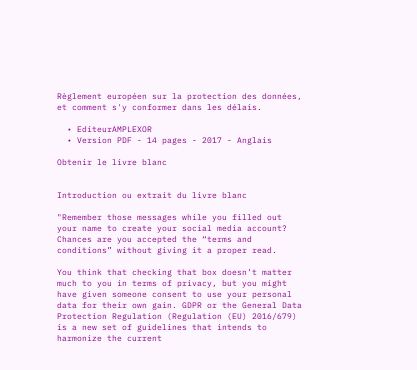Règlement européen sur la protection des données, et comment s'y conformer dans les délais.

  • EditeurAMPLEXOR
  • Version PDF - 14 pages - 2017 - Anglais

Obtenir le livre blanc


Introduction ou extrait du livre blanc

"Remember those messages while you filled out your name to create your social media account? Chances are you accepted the “terms and conditions” without giving it a proper read.

You think that checking that box doesn’t matter much to you in terms of privacy, but you might have given someone consent to use your personal data for their own gain. GDPR or the General Data Protection Regulation (Regulation (EU) 2016/679) is a new set of guidelines that intends to harmonize the current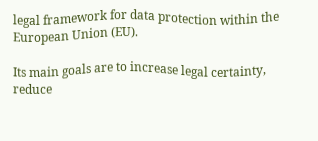legal framework for data protection within the European Union (EU).

Its main goals are to increase legal certainty, reduce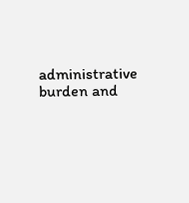administrative burden and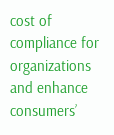cost of compliance for organizations and enhance consumers’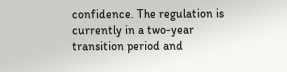confidence. The regulation is currently in a two-year transition period and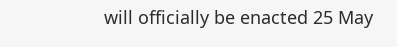will officially be enacted 25 May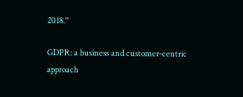2018."

GDPR: a business and customer-centric approach